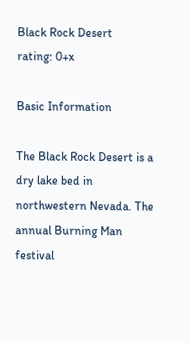Black Rock Desert
rating: 0+x

Basic Information

The Black Rock Desert is a dry lake bed in northwestern Nevada. The annual Burning Man festival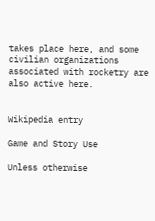takes place here, and some civilian organizations associated with rocketry are also active here.


Wikipedia entry

Game and Story Use

Unless otherwise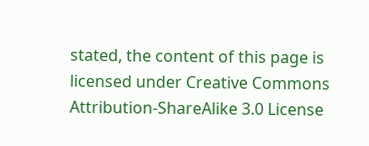stated, the content of this page is licensed under Creative Commons Attribution-ShareAlike 3.0 License